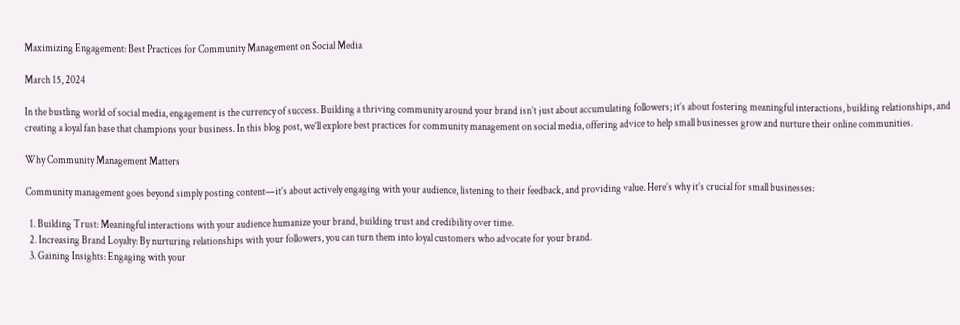Maximizing Engagement: Best Practices for Community Management on Social Media

March 15, 2024

In the bustling world of social media, engagement is the currency of success. Building a thriving community around your brand isn’t just about accumulating followers; it’s about fostering meaningful interactions, building relationships, and creating a loyal fan base that champions your business. In this blog post, we’ll explore best practices for community management on social media, offering advice to help small businesses grow and nurture their online communities.

Why Community Management Matters

Community management goes beyond simply posting content—it’s about actively engaging with your audience, listening to their feedback, and providing value. Here’s why it’s crucial for small businesses:

  1. Building Trust: Meaningful interactions with your audience humanize your brand, building trust and credibility over time.
  2. Increasing Brand Loyalty: By nurturing relationships with your followers, you can turn them into loyal customers who advocate for your brand.
  3. Gaining Insights: Engaging with your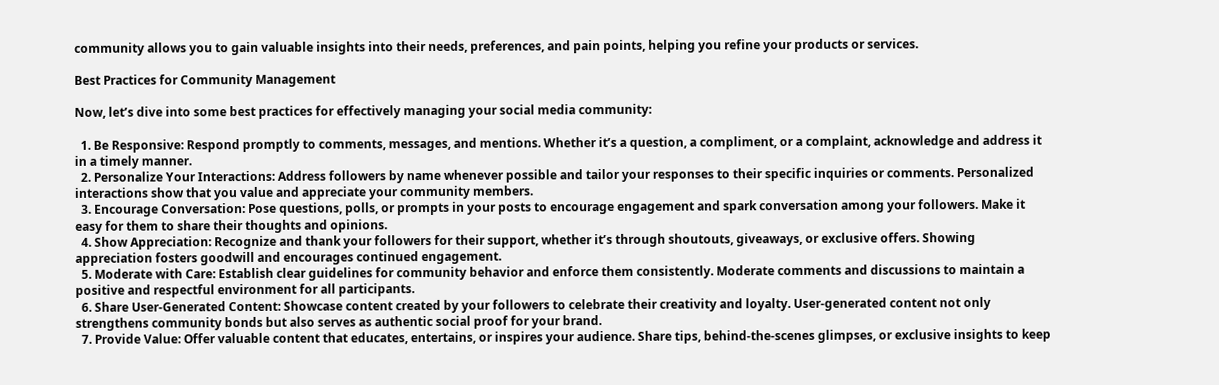community allows you to gain valuable insights into their needs, preferences, and pain points, helping you refine your products or services.

Best Practices for Community Management

Now, let’s dive into some best practices for effectively managing your social media community:

  1. Be Responsive: Respond promptly to comments, messages, and mentions. Whether it’s a question, a compliment, or a complaint, acknowledge and address it in a timely manner.
  2. Personalize Your Interactions: Address followers by name whenever possible and tailor your responses to their specific inquiries or comments. Personalized interactions show that you value and appreciate your community members.
  3. Encourage Conversation: Pose questions, polls, or prompts in your posts to encourage engagement and spark conversation among your followers. Make it easy for them to share their thoughts and opinions.
  4. Show Appreciation: Recognize and thank your followers for their support, whether it’s through shoutouts, giveaways, or exclusive offers. Showing appreciation fosters goodwill and encourages continued engagement.
  5. Moderate with Care: Establish clear guidelines for community behavior and enforce them consistently. Moderate comments and discussions to maintain a positive and respectful environment for all participants.
  6. Share User-Generated Content: Showcase content created by your followers to celebrate their creativity and loyalty. User-generated content not only strengthens community bonds but also serves as authentic social proof for your brand.
  7. Provide Value: Offer valuable content that educates, entertains, or inspires your audience. Share tips, behind-the-scenes glimpses, or exclusive insights to keep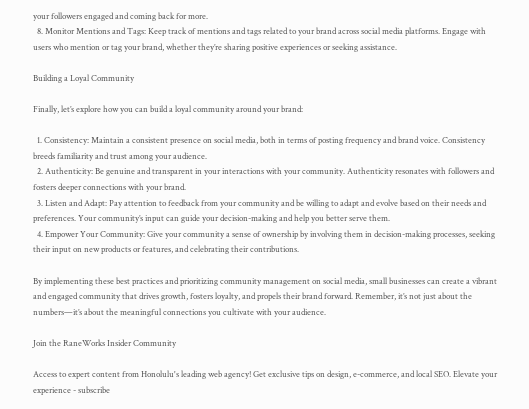your followers engaged and coming back for more.
  8. Monitor Mentions and Tags: Keep track of mentions and tags related to your brand across social media platforms. Engage with users who mention or tag your brand, whether they’re sharing positive experiences or seeking assistance.

Building a Loyal Community

Finally, let’s explore how you can build a loyal community around your brand:

  1. Consistency: Maintain a consistent presence on social media, both in terms of posting frequency and brand voice. Consistency breeds familiarity and trust among your audience.
  2. Authenticity: Be genuine and transparent in your interactions with your community. Authenticity resonates with followers and fosters deeper connections with your brand.
  3. Listen and Adapt: Pay attention to feedback from your community and be willing to adapt and evolve based on their needs and preferences. Your community’s input can guide your decision-making and help you better serve them.
  4. Empower Your Community: Give your community a sense of ownership by involving them in decision-making processes, seeking their input on new products or features, and celebrating their contributions.

By implementing these best practices and prioritizing community management on social media, small businesses can create a vibrant and engaged community that drives growth, fosters loyalty, and propels their brand forward. Remember, it’s not just about the numbers—it’s about the meaningful connections you cultivate with your audience.

Join the RaneWorks Insider Community

Access to expert content from Honolulu's leading web agency! Get exclusive tips on design, e-commerce, and local SEO. Elevate your experience - subscribe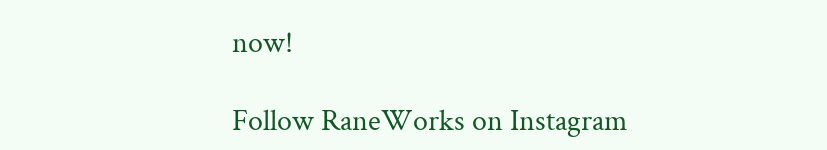now!

Follow RaneWorks on Instagram